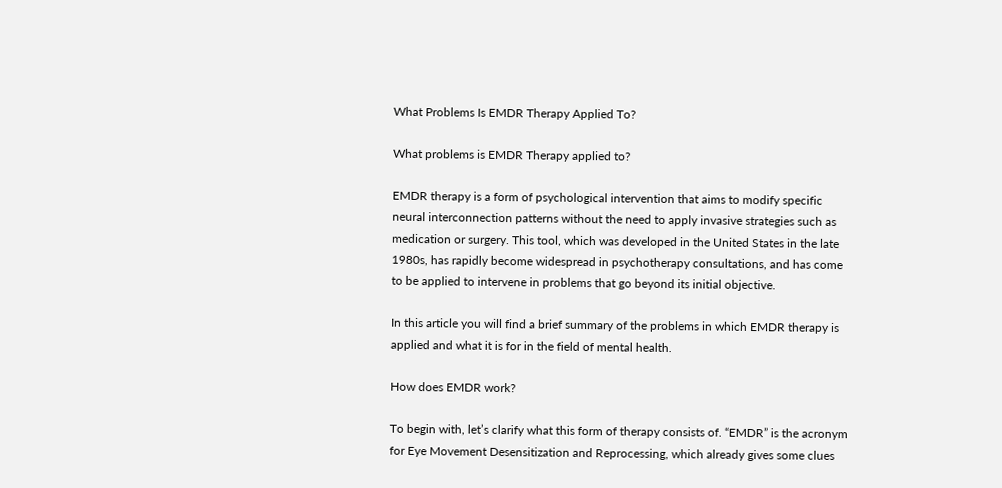What Problems Is EMDR Therapy Applied To?

What problems is EMDR Therapy applied to?

EMDR therapy is a form of psychological intervention that aims to modify specific neural interconnection patterns without the need to apply invasive strategies such as medication or surgery. This tool, which was developed in the United States in the late 1980s, has rapidly become widespread in psychotherapy consultations, and has come to be applied to intervene in problems that go beyond its initial objective.

In this article you will find a brief summary of the problems in which EMDR therapy is applied and what it is for in the field of mental health.

How does EMDR work?

To begin with, let’s clarify what this form of therapy consists of. “EMDR” is the acronym for Eye Movement Desensitization and Reprocessing, which already gives some clues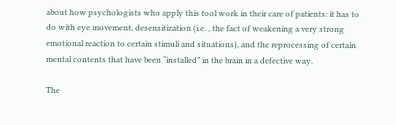about how psychologists who apply this tool work in their care of patients: it has to do with eye movement, desensitization (i.e. , the fact of weakening a very strong emotional reaction to certain stimuli and situations), and the reprocessing of certain mental contents that have been “installed” in the brain in a defective way.

The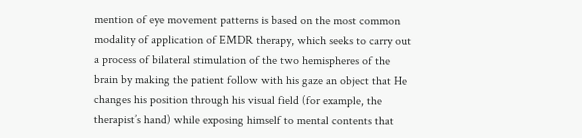mention of eye movement patterns is based on the most common modality of application of EMDR therapy, which seeks to carry out a process of bilateral stimulation of the two hemispheres of the brain by making the patient follow with his gaze an object that He changes his position through his visual field (for example, the therapist’s hand) while exposing himself to mental contents that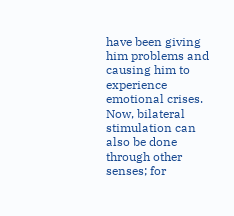have been giving him problems and causing him to experience emotional crises. Now, bilateral stimulation can also be done through other senses; for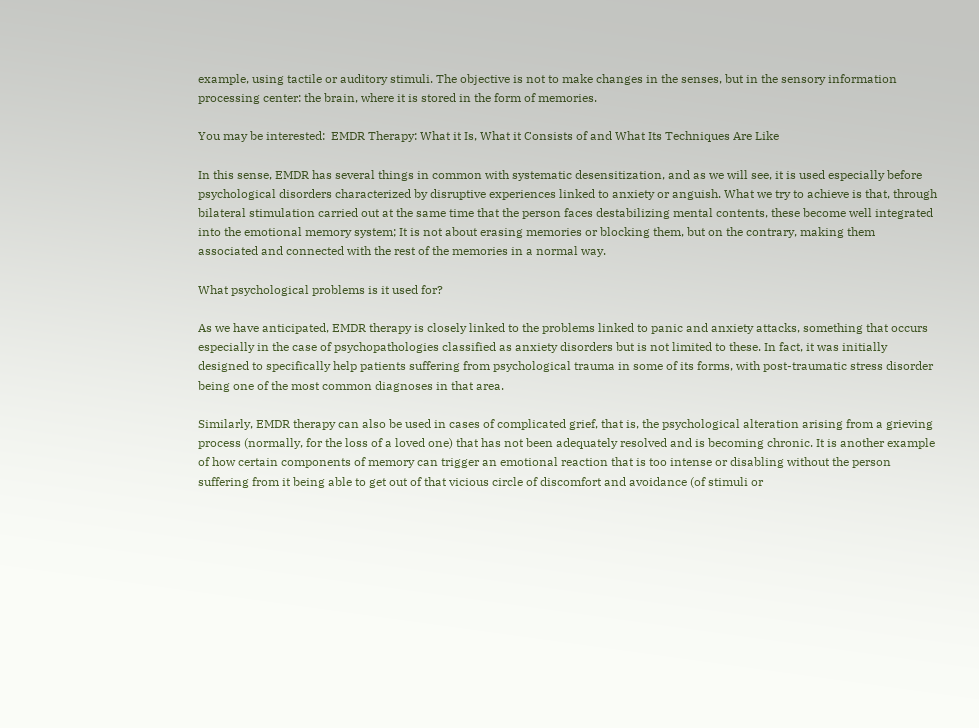example, using tactile or auditory stimuli. The objective is not to make changes in the senses, but in the sensory information processing center: the brain, where it is stored in the form of memories.

You may be interested:  EMDR Therapy: What it Is, What it Consists of and What Its Techniques Are Like

In this sense, EMDR has several things in common with systematic desensitization, and as we will see, it is used especially before psychological disorders characterized by disruptive experiences linked to anxiety or anguish. What we try to achieve is that, through bilateral stimulation carried out at the same time that the person faces destabilizing mental contents, these become well integrated into the emotional memory system; It is not about erasing memories or blocking them, but on the contrary, making them associated and connected with the rest of the memories in a normal way.

What psychological problems is it used for?

As we have anticipated, EMDR therapy is closely linked to the problems linked to panic and anxiety attacks, something that occurs especially in the case of psychopathologies classified as anxiety disorders but is not limited to these. In fact, it was initially designed to specifically help patients suffering from psychological trauma in some of its forms, with post-traumatic stress disorder being one of the most common diagnoses in that area.

Similarly, EMDR therapy can also be used in cases of complicated grief, that is, the psychological alteration arising from a grieving process (normally, for the loss of a loved one) that has not been adequately resolved and is becoming chronic. It is another example of how certain components of memory can trigger an emotional reaction that is too intense or disabling without the person suffering from it being able to get out of that vicious circle of discomfort and avoidance (of stimuli or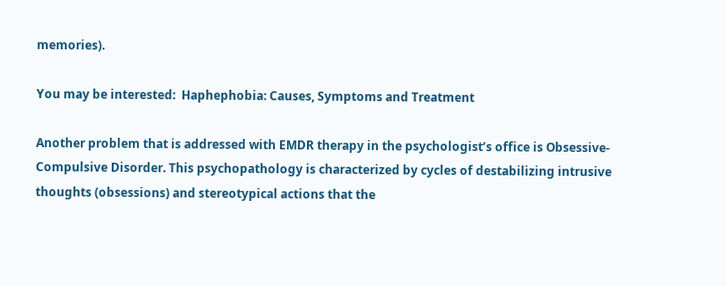memories).

You may be interested:  Haphephobia: Causes, Symptoms and Treatment

Another problem that is addressed with EMDR therapy in the psychologist’s office is Obsessive-Compulsive Disorder. This psychopathology is characterized by cycles of destabilizing intrusive thoughts (obsessions) and stereotypical actions that the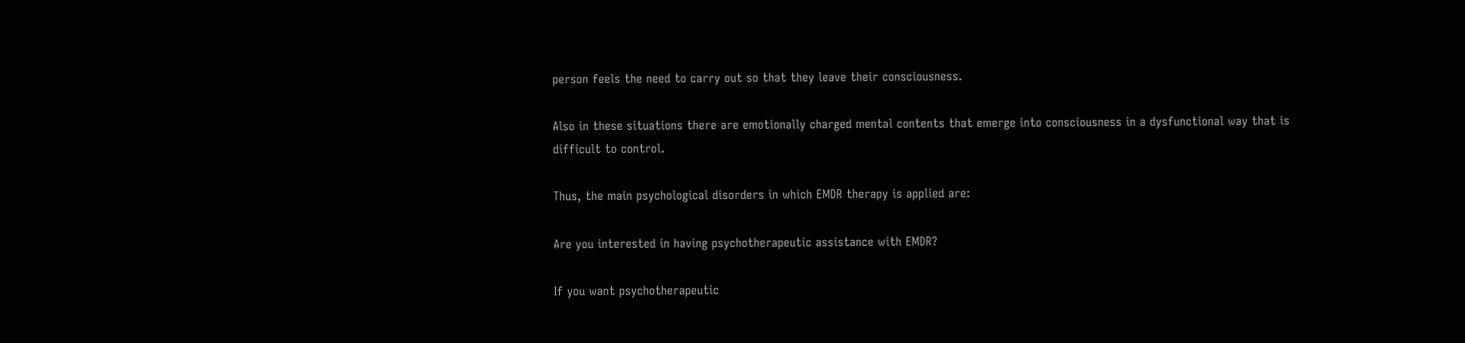person feels the need to carry out so that they leave their consciousness.

Also in these situations there are emotionally charged mental contents that emerge into consciousness in a dysfunctional way that is difficult to control.

Thus, the main psychological disorders in which EMDR therapy is applied are:

Are you interested in having psychotherapeutic assistance with EMDR?

If you want psychotherapeutic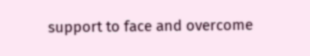support to face and overcome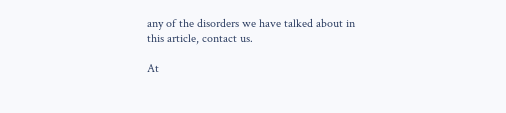any of the disorders we have talked about in this article, contact us.

At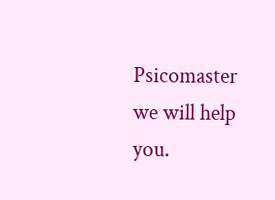Psicomaster we will help you.